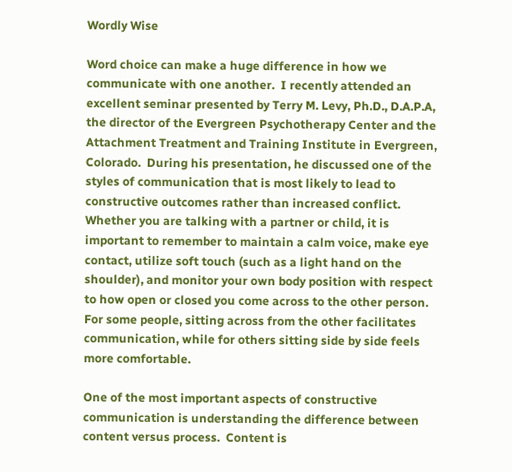Wordly Wise

Word choice can make a huge difference in how we communicate with one another.  I recently attended an excellent seminar presented by Terry M. Levy, Ph.D., D.A.P.A, the director of the Evergreen Psychotherapy Center and the Attachment Treatment and Training Institute in Evergreen, Colorado.  During his presentation, he discussed one of the styles of communication that is most likely to lead to constructive outcomes rather than increased conflict.  Whether you are talking with a partner or child, it is important to remember to maintain a calm voice, make eye contact, utilize soft touch (such as a light hand on the shoulder), and monitor your own body position with respect to how open or closed you come across to the other person.  For some people, sitting across from the other facilitates communication, while for others sitting side by side feels more comfortable.

One of the most important aspects of constructive communication is understanding the difference between content versus process.  Content is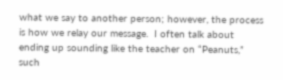what we say to another person; however, the process is how we relay our message.  I often talk about ending up sounding like the teacher on “Peanuts,” such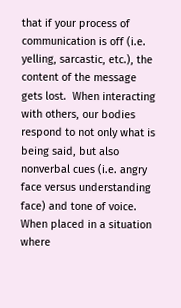that if your process of communication is off (i.e. yelling, sarcastic, etc.), the content of the message gets lost.  When interacting with others, our bodies respond to not only what is being said, but also nonverbal cues (i.e. angry face versus understanding face) and tone of voice.  When placed in a situation where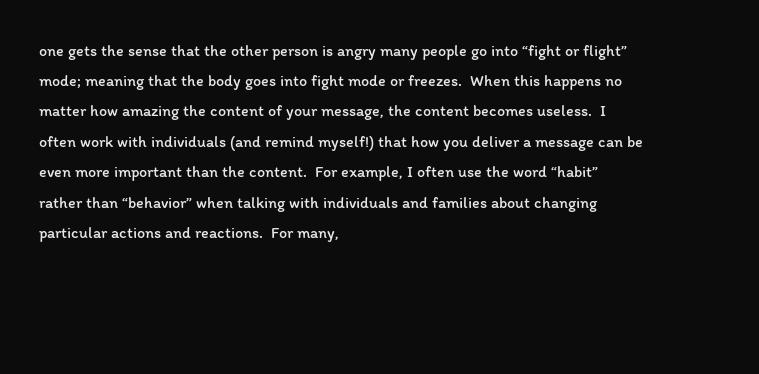one gets the sense that the other person is angry many people go into “fight or flight” mode; meaning that the body goes into fight mode or freezes.  When this happens no matter how amazing the content of your message, the content becomes useless.  I often work with individuals (and remind myself!) that how you deliver a message can be even more important than the content.  For example, I often use the word “habit” rather than “behavior” when talking with individuals and families about changing particular actions and reactions.  For many,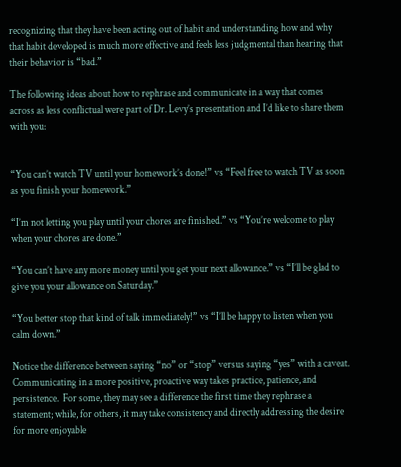recognizing that they have been acting out of habit and understanding how and why that habit developed is much more effective and feels less judgmental than hearing that their behavior is “bad.”

The following ideas about how to rephrase and communicate in a way that comes across as less conflictual were part of Dr. Levy’s presentation and I’d like to share them with you:


“You can’t watch TV until your homework’s done!” vs “Feel free to watch TV as soon as you finish your homework.”

“I’m not letting you play until your chores are finished.” vs “You’re welcome to play when your chores are done.”

“You can’t have any more money until you get your next allowance.” vs “I’ll be glad to give you your allowance on Saturday.”

“You better stop that kind of talk immediately!” vs “I’ll be happy to listen when you calm down.”

Notice the difference between saying “no” or “stop” versus saying “yes” with a caveat. Communicating in a more positive, proactive way takes practice, patience, and persistence.  For some, they may see a difference the first time they rephrase a statement; while, for others, it may take consistency and directly addressing the desire for more enjoyable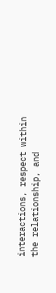interactions, respect within the relationship, and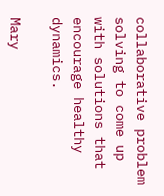collaborative problem solving to come up with solutions that encourage healthy dynamics.

Mary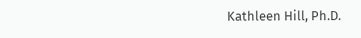Kathleen Hill, Ph.D.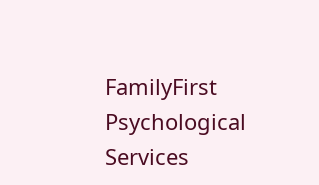FamilyFirst Psychological Services